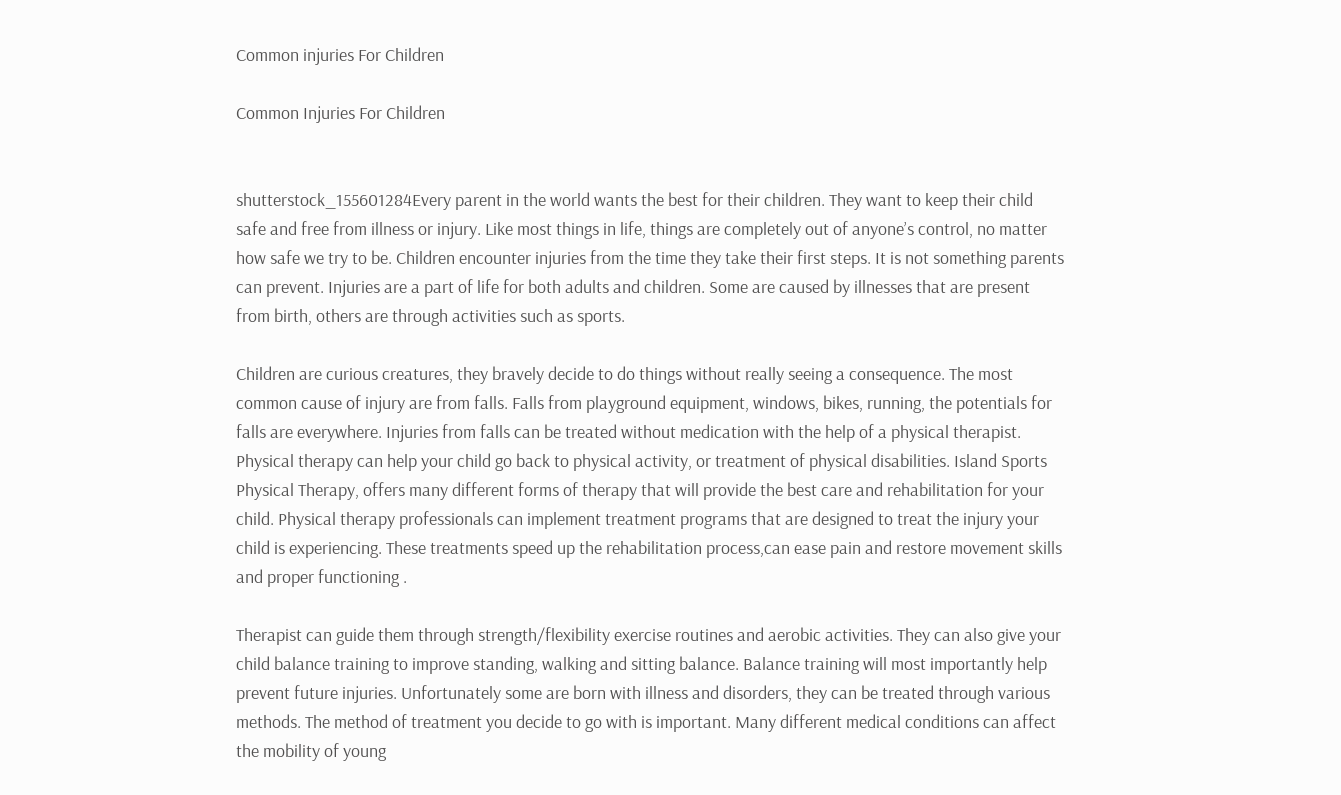Common injuries For Children

Common Injuries For Children


shutterstock_155601284Every parent in the world wants the best for their children. They want to keep their child safe and free from illness or injury. Like most things in life, things are completely out of anyone’s control, no matter how safe we try to be. Children encounter injuries from the time they take their first steps. It is not something parents can prevent. Injuries are a part of life for both adults and children. Some are caused by illnesses that are present from birth, others are through activities such as sports.

Children are curious creatures, they bravely decide to do things without really seeing a consequence. The most common cause of injury are from falls. Falls from playground equipment, windows, bikes, running, the potentials for falls are everywhere. Injuries from falls can be treated without medication with the help of a physical therapist. Physical therapy can help your child go back to physical activity, or treatment of physical disabilities. Island Sports Physical Therapy, offers many different forms of therapy that will provide the best care and rehabilitation for your child. Physical therapy professionals can implement treatment programs that are designed to treat the injury your child is experiencing. These treatments speed up the rehabilitation process,can ease pain and restore movement skills and proper functioning .

Therapist can guide them through strength/flexibility exercise routines and aerobic activities. They can also give your child balance training to improve standing, walking and sitting balance. Balance training will most importantly help prevent future injuries. Unfortunately some are born with illness and disorders, they can be treated through various methods. The method of treatment you decide to go with is important. Many different medical conditions can affect the mobility of young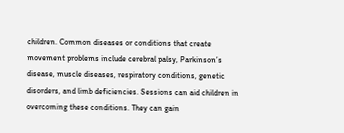children. Common diseases or conditions that create movement problems include cerebral palsy, Parkinson’s disease, muscle diseases, respiratory conditions, genetic disorders, and limb deficiencies. Sessions can aid children in overcoming these conditions. They can gain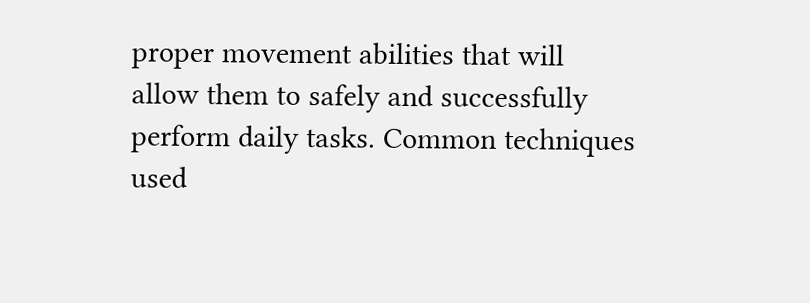proper movement abilities that will allow them to safely and successfully perform daily tasks. Common techniques used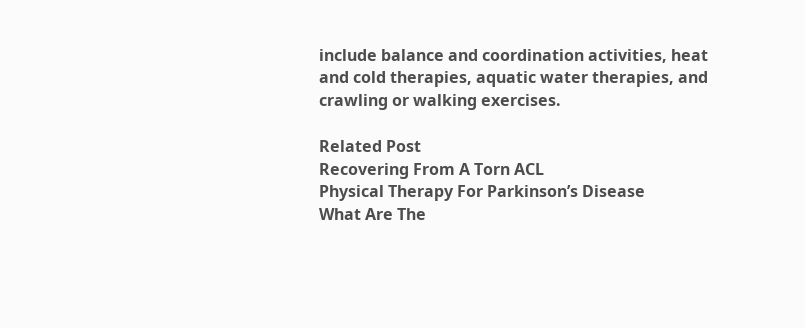include balance and coordination activities, heat and cold therapies, aquatic water therapies, and crawling or walking exercises.

Related Post
Recovering From A Torn ACL
Physical Therapy For Parkinson’s Disease
What Are The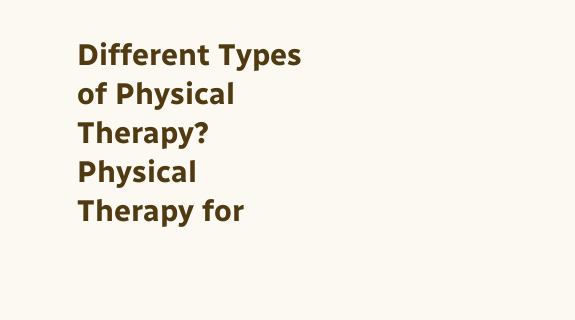Different Types of Physical Therapy?
Physical Therapy for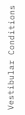Vestibular Conditions